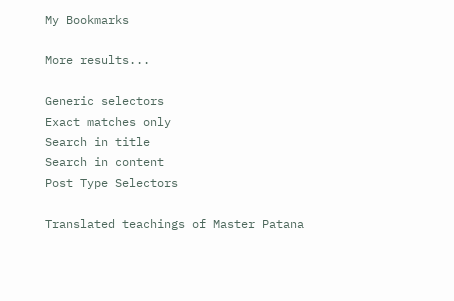My Bookmarks

More results...

Generic selectors
Exact matches only
Search in title
Search in content
Post Type Selectors

Translated teachings of Master Patana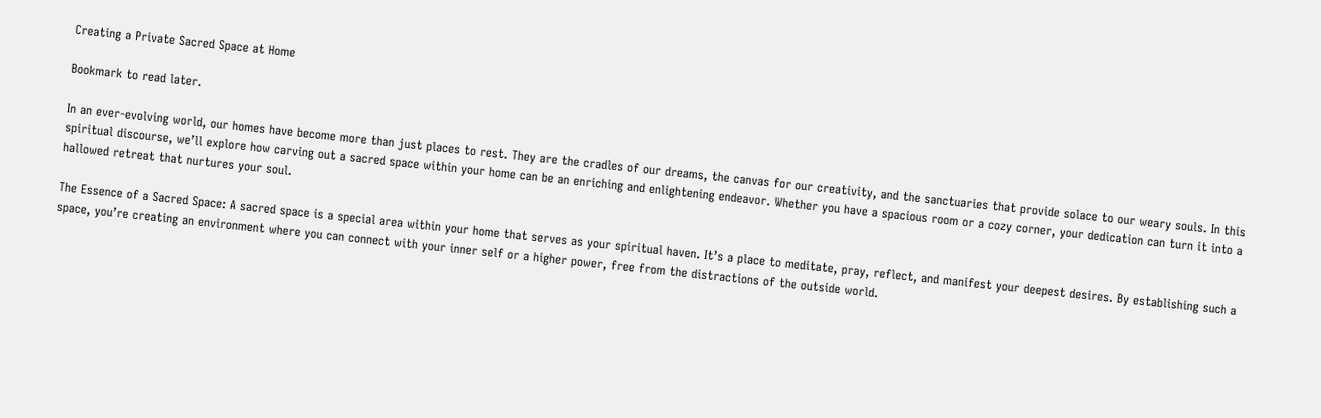Creating a Private Sacred Space at Home

Bookmark to read later.

In an ever-evolving world, our homes have become more than just places to rest. They are the cradles of our dreams, the canvas for our creativity, and the sanctuaries that provide solace to our weary souls. In this spiritual discourse, we’ll explore how carving out a sacred space within your home can be an enriching and enlightening endeavor. Whether you have a spacious room or a cozy corner, your dedication can turn it into a hallowed retreat that nurtures your soul.

The Essence of a Sacred Space: A sacred space is a special area within your home that serves as your spiritual haven. It’s a place to meditate, pray, reflect, and manifest your deepest desires. By establishing such a space, you’re creating an environment where you can connect with your inner self or a higher power, free from the distractions of the outside world.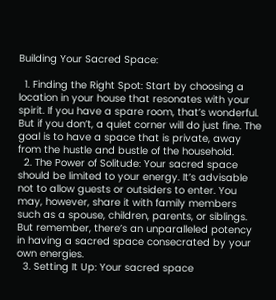Building Your Sacred Space:

  1. Finding the Right Spot: Start by choosing a location in your house that resonates with your spirit. If you have a spare room, that’s wonderful. But if you don’t, a quiet corner will do just fine. The goal is to have a space that is private, away from the hustle and bustle of the household.
  2. The Power of Solitude: Your sacred space should be limited to your energy. It’s advisable not to allow guests or outsiders to enter. You may, however, share it with family members such as a spouse, children, parents, or siblings. But remember, there’s an unparalleled potency in having a sacred space consecrated by your own energies.
  3. Setting It Up: Your sacred space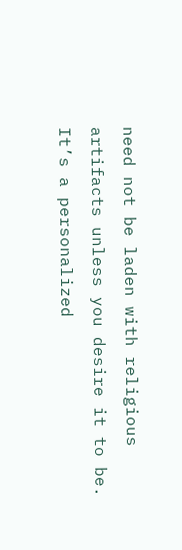need not be laden with religious artifacts unless you desire it to be. It’s a personalized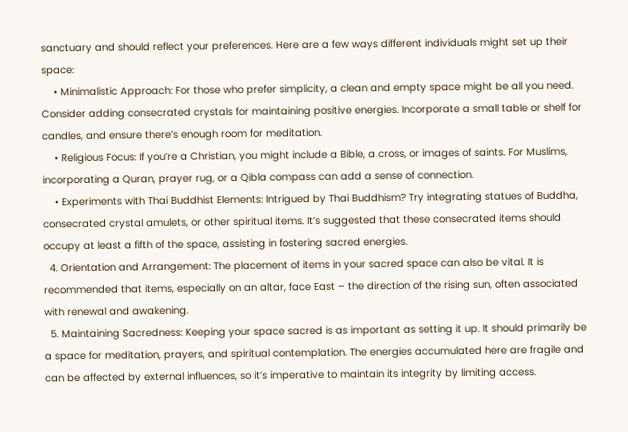sanctuary and should reflect your preferences. Here are a few ways different individuals might set up their space:
    • Minimalistic Approach: For those who prefer simplicity, a clean and empty space might be all you need. Consider adding consecrated crystals for maintaining positive energies. Incorporate a small table or shelf for candles, and ensure there’s enough room for meditation.
    • Religious Focus: If you’re a Christian, you might include a Bible, a cross, or images of saints. For Muslims, incorporating a Quran, prayer rug, or a Qibla compass can add a sense of connection.
    • Experiments with Thai Buddhist Elements: Intrigued by Thai Buddhism? Try integrating statues of Buddha, consecrated crystal amulets, or other spiritual items. It’s suggested that these consecrated items should occupy at least a fifth of the space, assisting in fostering sacred energies.
  4. Orientation and Arrangement: The placement of items in your sacred space can also be vital. It is recommended that items, especially on an altar, face East – the direction of the rising sun, often associated with renewal and awakening.
  5. Maintaining Sacredness: Keeping your space sacred is as important as setting it up. It should primarily be a space for meditation, prayers, and spiritual contemplation. The energies accumulated here are fragile and can be affected by external influences, so it’s imperative to maintain its integrity by limiting access.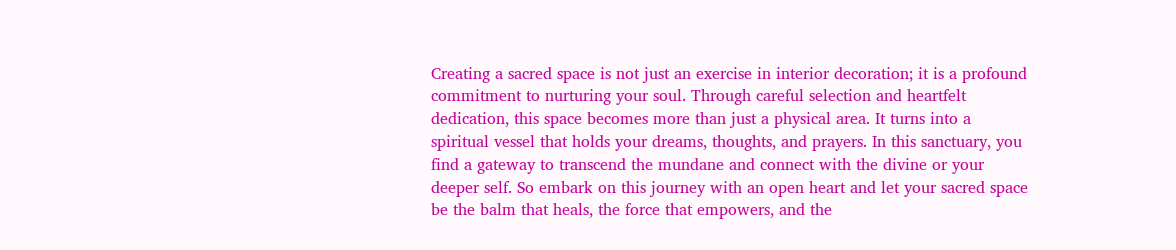Creating a sacred space is not just an exercise in interior decoration; it is a profound commitment to nurturing your soul. Through careful selection and heartfelt dedication, this space becomes more than just a physical area. It turns into a spiritual vessel that holds your dreams, thoughts, and prayers. In this sanctuary, you find a gateway to transcend the mundane and connect with the divine or your deeper self. So embark on this journey with an open heart and let your sacred space be the balm that heals, the force that empowers, and the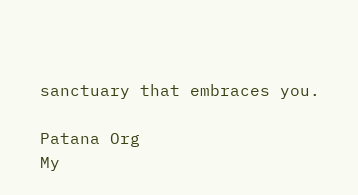sanctuary that embraces you.

Patana Org
My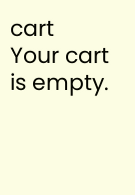cart
Your cart is empty.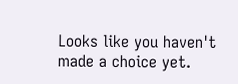Looks like you haven't made a choice yet.